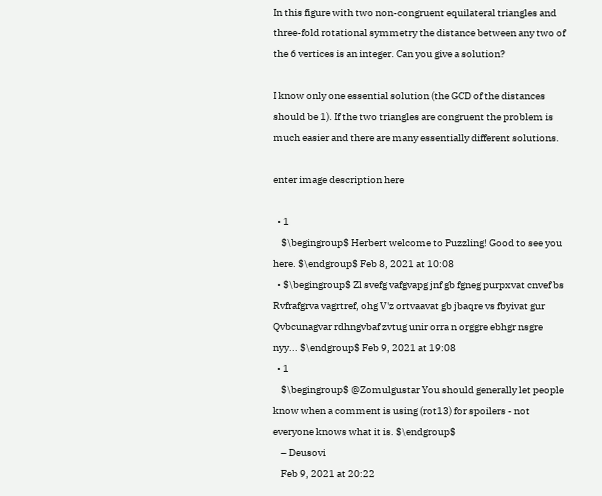In this figure with two non-congruent equilateral triangles and three-fold rotational symmetry the distance between any two of the 6 vertices is an integer. Can you give a solution?

I know only one essential solution (the GCD of the distances should be 1). If the two triangles are congruent the problem is much easier and there are many essentially different solutions.

enter image description here

  • 1
    $\begingroup$ Herbert welcome to Puzzling! Good to see you here. $\endgroup$ Feb 8, 2021 at 10:08
  • $\begingroup$ Zl svefg vafgvapg jnf gb fgneg purpxvat cnvef bs Rvfrafgrva vagrtref, ohg V'z ortvaavat gb jbaqre vs fbyivat gur Qvbcunagvar rdhngvbaf zvtug unir orra n orggre ebhgr nsgre nyy... $\endgroup$ Feb 9, 2021 at 19:08
  • 1
    $\begingroup$ @Zomulgustar You should generally let people know when a comment is using (rot13) for spoilers - not everyone knows what it is. $\endgroup$
    – Deusovi
    Feb 9, 2021 at 20:22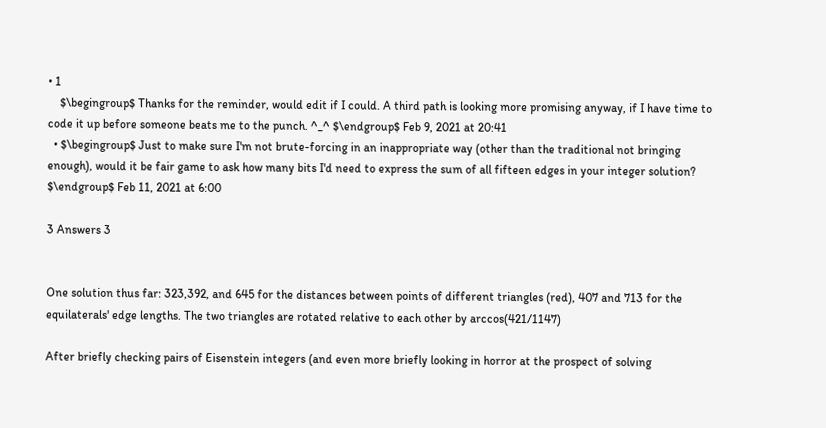• 1
    $\begingroup$ Thanks for the reminder, would edit if I could. A third path is looking more promising anyway, if I have time to code it up before someone beats me to the punch. ^_^ $\endgroup$ Feb 9, 2021 at 20:41
  • $\begingroup$ Just to make sure I'm not brute-forcing in an inappropriate way (other than the traditional not bringing enough), would it be fair game to ask how many bits I'd need to express the sum of all fifteen edges in your integer solution? $\endgroup$ Feb 11, 2021 at 6:00

3 Answers 3


One solution thus far: 323,392, and 645 for the distances between points of different triangles (red), 407 and 713 for the equilaterals' edge lengths. The two triangles are rotated relative to each other by arccos(421/1147)

After briefly checking pairs of Eisenstein integers (and even more briefly looking in horror at the prospect of solving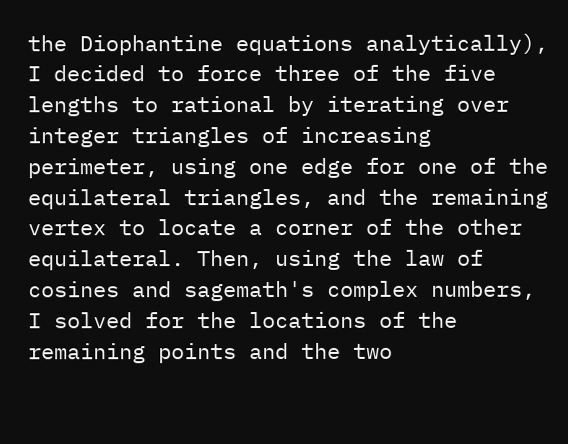the Diophantine equations analytically), I decided to force three of the five lengths to rational by iterating over integer triangles of increasing perimeter, using one edge for one of the equilateral triangles, and the remaining vertex to locate a corner of the other equilateral. Then, using the law of cosines and sagemath's complex numbers, I solved for the locations of the remaining points and the two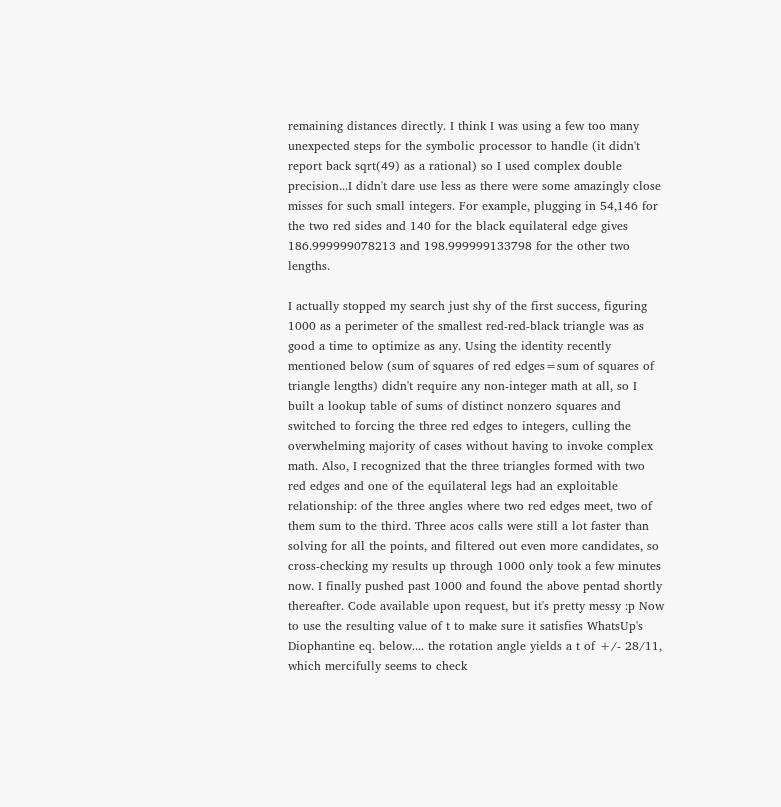remaining distances directly. I think I was using a few too many unexpected steps for the symbolic processor to handle (it didn't report back sqrt(49) as a rational) so I used complex double precision...I didn't dare use less as there were some amazingly close misses for such small integers. For example, plugging in 54,146 for the two red sides and 140 for the black equilateral edge gives 186.999999078213 and 198.999999133798 for the other two lengths.

I actually stopped my search just shy of the first success, figuring 1000 as a perimeter of the smallest red-red-black triangle was as good a time to optimize as any. Using the identity recently mentioned below (sum of squares of red edges=sum of squares of triangle lengths) didn't require any non-integer math at all, so I built a lookup table of sums of distinct nonzero squares and switched to forcing the three red edges to integers, culling the overwhelming majority of cases without having to invoke complex math. Also, I recognized that the three triangles formed with two red edges and one of the equilateral legs had an exploitable relationship: of the three angles where two red edges meet, two of them sum to the third. Three acos calls were still a lot faster than solving for all the points, and filtered out even more candidates, so cross-checking my results up through 1000 only took a few minutes now. I finally pushed past 1000 and found the above pentad shortly thereafter. Code available upon request, but it's pretty messy :p Now to use the resulting value of t to make sure it satisfies WhatsUp's Diophantine eq. below.... the rotation angle yields a t of +/- 28/11, which mercifully seems to check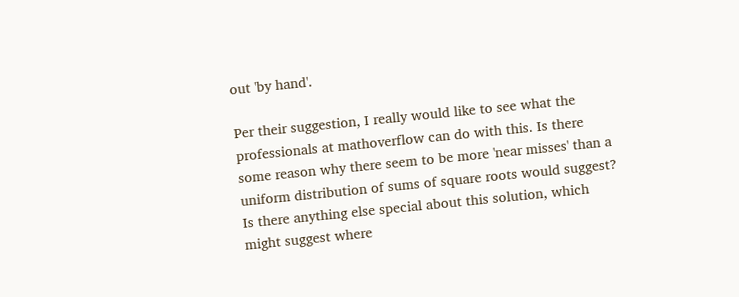out 'by hand'.

Per their suggestion, I really would like to see what the professionals at mathoverflow can do with this. Is there some reason why there seem to be more 'near misses' than a uniform distribution of sums of square roots would suggest? Is there anything else special about this solution, which might suggest where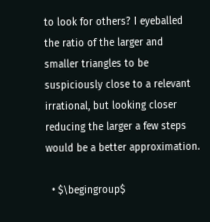to look for others? I eyeballed the ratio of the larger and smaller triangles to be suspiciously close to a relevant irrational, but looking closer reducing the larger a few steps would be a better approximation.

  • $\begingroup$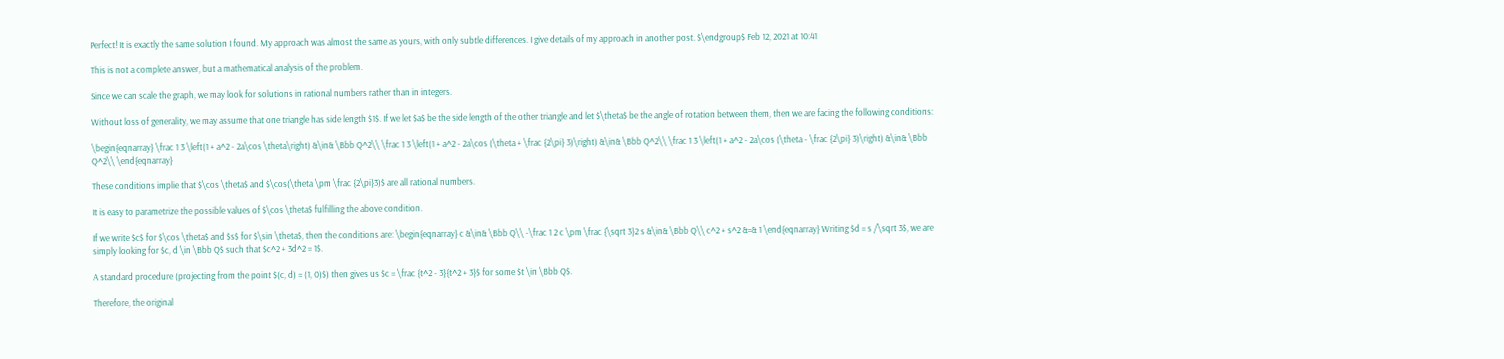Perfect! It is exactly the same solution I found. My approach was almost the same as yours, with only subtle differences. I give details of my approach in another post. $\endgroup$ Feb 12, 2021 at 10:41

This is not a complete answer, but a mathematical analysis of the problem.

Since we can scale the graph, we may look for solutions in rational numbers rather than in integers.

Without loss of generality, we may assume that one triangle has side length $1$. If we let $a$ be the side length of the other triangle and let $\theta$ be the angle of rotation between them, then we are facing the following conditions:

\begin{eqnarray} \frac 1 3 \left(1 + a^2 - 2a\cos \theta\right) &\in& \Bbb Q^2\\ \frac 1 3 \left(1 + a^2 - 2a\cos (\theta + \frac {2\pi} 3)\right) &\in& \Bbb Q^2\\ \frac 1 3 \left(1 + a^2 - 2a\cos (\theta - \frac {2\pi} 3)\right) &\in& \Bbb Q^2\\ \end{eqnarray}

These conditions implie that $\cos \theta$ and $\cos(\theta \pm \frac {2\pi}3)$ are all rational numbers.

It is easy to parametrize the possible values of $\cos \theta$ fulfilling the above condition.

If we write $c$ for $\cos \theta$ and $s$ for $\sin \theta$, then the conditions are: \begin{eqnarray} c &\in& \Bbb Q\\ -\frac 1 2 c \pm \frac {\sqrt 3}2 s &\in& \Bbb Q\\ c^2 + s^2 &=& 1 \end{eqnarray} Writing $d = s /\sqrt 3$, we are simply looking for $c, d \in \Bbb Q$ such that $c^2 + 3d^2 = 1$.

A standard procedure (projecting from the point $(c, d) = (1, 0)$) then gives us $c = \frac {t^2 - 3}{t^2 + 3}$ for some $t \in \Bbb Q$.

Therefore, the original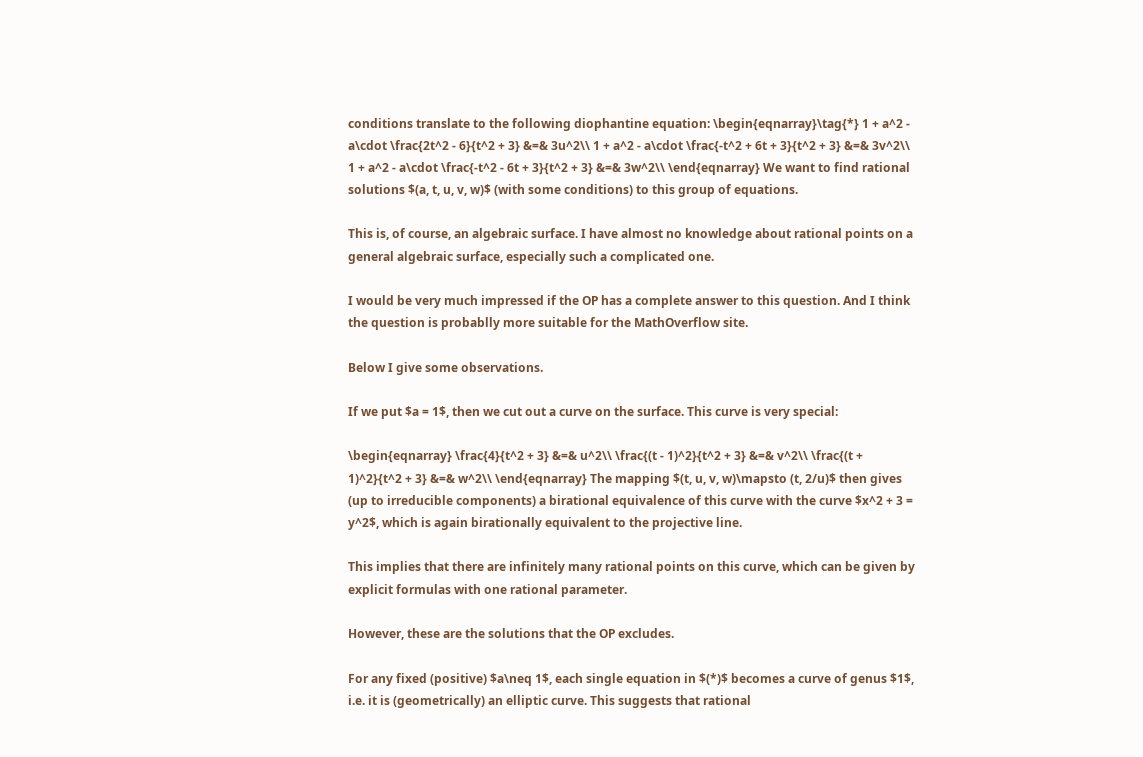conditions translate to the following diophantine equation: \begin{eqnarray}\tag{*} 1 + a^2 - a\cdot \frac{2t^2 - 6}{t^2 + 3} &=& 3u^2\\ 1 + a^2 - a\cdot \frac{-t^2 + 6t + 3}{t^2 + 3} &=& 3v^2\\ 1 + a^2 - a\cdot \frac{-t^2 - 6t + 3}{t^2 + 3} &=& 3w^2\\ \end{eqnarray} We want to find rational solutions $(a, t, u, v, w)$ (with some conditions) to this group of equations.

This is, of course, an algebraic surface. I have almost no knowledge about rational points on a general algebraic surface, especially such a complicated one.

I would be very much impressed if the OP has a complete answer to this question. And I think the question is probablly more suitable for the MathOverflow site.

Below I give some observations.

If we put $a = 1$, then we cut out a curve on the surface. This curve is very special:

\begin{eqnarray} \frac{4}{t^2 + 3} &=& u^2\\ \frac{(t - 1)^2}{t^2 + 3} &=& v^2\\ \frac{(t + 1)^2}{t^2 + 3} &=& w^2\\ \end{eqnarray} The mapping $(t, u, v, w)\mapsto (t, 2/u)$ then gives (up to irreducible components) a birational equivalence of this curve with the curve $x^2 + 3 = y^2$, which is again birationally equivalent to the projective line.

This implies that there are infinitely many rational points on this curve, which can be given by explicit formulas with one rational parameter.

However, these are the solutions that the OP excludes.

For any fixed (positive) $a\neq 1$, each single equation in $(*)$ becomes a curve of genus $1$, i.e. it is (geometrically) an elliptic curve. This suggests that rational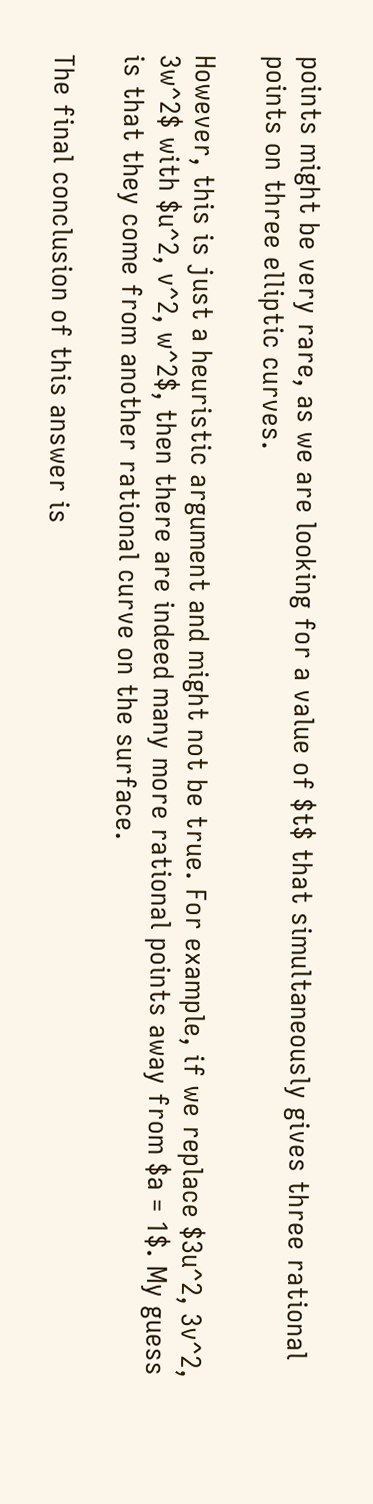points might be very rare, as we are looking for a value of $t$ that simultaneously gives three rational points on three elliptic curves.

However, this is just a heuristic argument and might not be true. For example, if we replace $3u^2, 3v^2, 3w^2$ with $u^2, v^2, w^2$, then there are indeed many more rational points away from $a = 1$. My guess is that they come from another rational curve on the surface.

The final conclusion of this answer is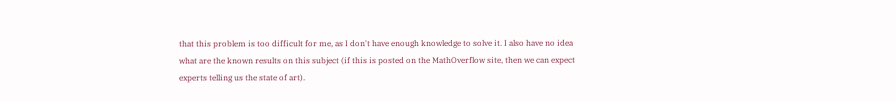that this problem is too difficult for me, as I don't have enough knowledge to solve it. I also have no idea what are the known results on this subject (if this is posted on the MathOverflow site, then we can expect experts telling us the state of art).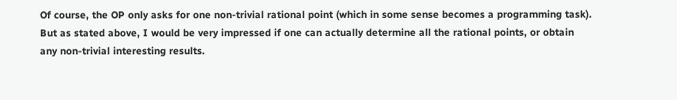Of course, the OP only asks for one non-trivial rational point (which in some sense becomes a programming task). But as stated above, I would be very impressed if one can actually determine all the rational points, or obtain any non-trivial interesting results.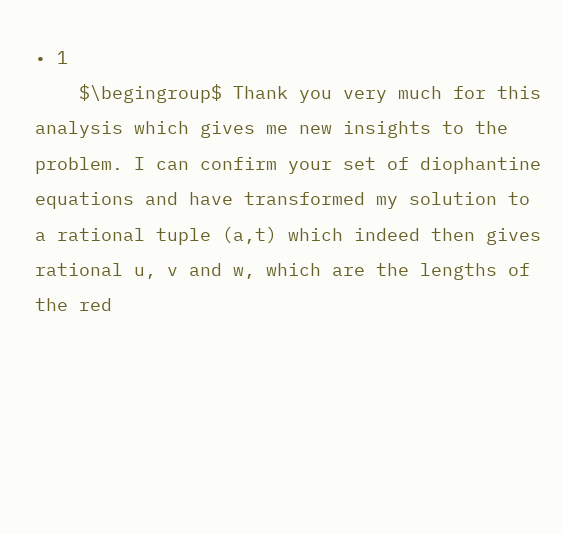• 1
    $\begingroup$ Thank you very much for this analysis which gives me new insights to the problem. I can confirm your set of diophantine equations and have transformed my solution to a rational tuple (a,t) which indeed then gives rational u, v and w, which are the lengths of the red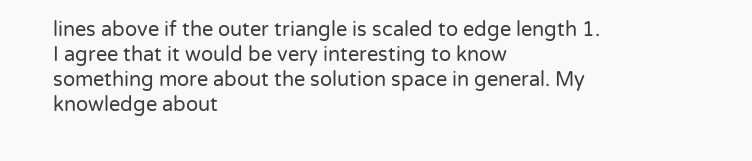lines above if the outer triangle is scaled to edge length 1. I agree that it would be very interesting to know something more about the solution space in general. My knowledge about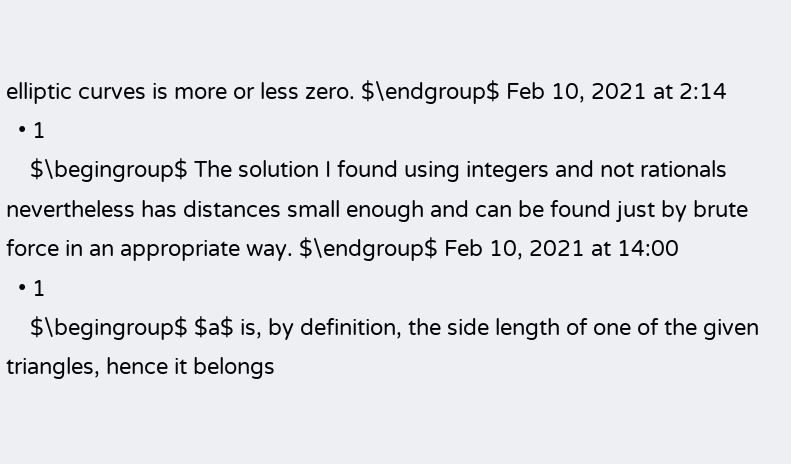elliptic curves is more or less zero. $\endgroup$ Feb 10, 2021 at 2:14
  • 1
    $\begingroup$ The solution I found using integers and not rationals nevertheless has distances small enough and can be found just by brute force in an appropriate way. $\endgroup$ Feb 10, 2021 at 14:00
  • 1
    $\begingroup$ $a$ is, by definition, the side length of one of the given triangles, hence it belongs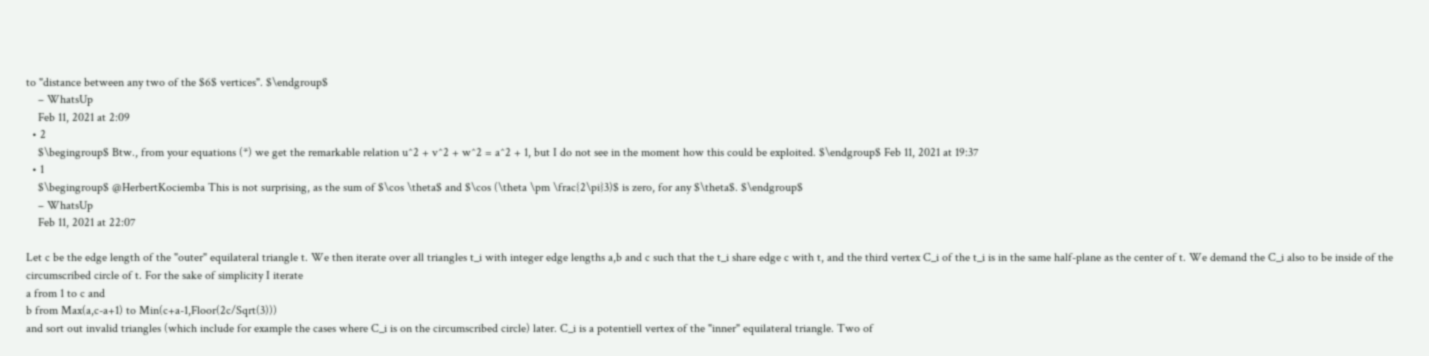to "distance between any two of the $6$ vertices". $\endgroup$
    – WhatsUp
    Feb 11, 2021 at 2:09
  • 2
    $\begingroup$ Btw., from your equations (*) we get the remarkable relation u^2 + v^2 + w^2 = a^2 + 1, but I do not see in the moment how this could be exploited. $\endgroup$ Feb 11, 2021 at 19:37
  • 1
    $\begingroup$ @HerbertKociemba This is not surprising, as the sum of $\cos \theta$ and $\cos (\theta \pm \frac{2\pi}3)$ is zero, for any $\theta$. $\endgroup$
    – WhatsUp
    Feb 11, 2021 at 22:07

Let c be the edge length of the "outer" equilateral triangle t. We then iterate over all triangles t_i with integer edge lengths a,b and c such that the t_i share edge c with t, and the third vertex C_i of the t_i is in the same half-plane as the center of t. We demand the C_i also to be inside of the circumscribed circle of t. For the sake of simplicity I iterate
a from 1 to c and
b from Max(a,c-a+1) to Min(c+a-1,Floor(2c/Sqrt(3)))
and sort out invalid triangles (which include for example the cases where C_i is on the circumscribed circle) later. C_i is a potentiell vertex of the "inner" equilateral triangle. Two of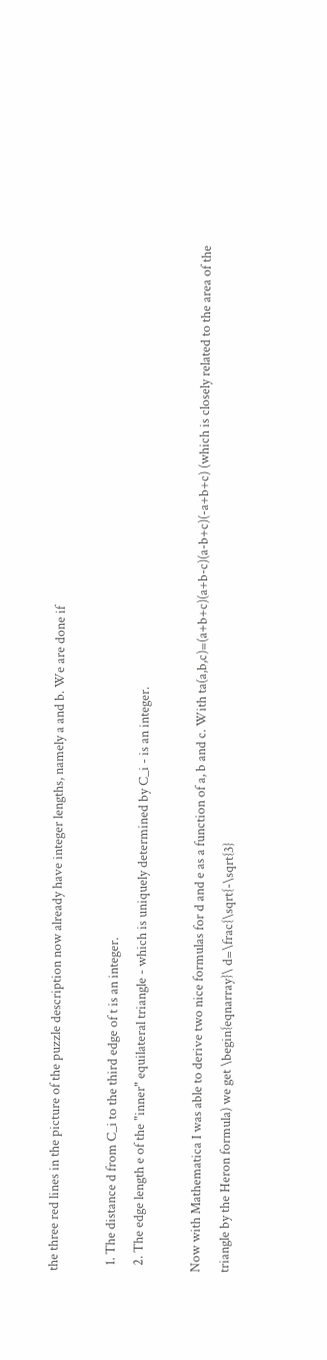the three red lines in the picture of the puzzle description now already have integer lengths, namely a and b. We are done if

  1. The distance d from C_i to the third edge of t is an integer.
  2. The edge length e of the "inner" equilateral triangle - which is uniquely determined by C_i - is an integer.

Now with Mathematica I was able to derive two nice formulas for d and e as a function of a, b and c. With ta(a,b,c)=(a+b+c)(a+b-c)(a-b+c)(-a+b+c) (which is closely related to the area of the triangle by the Heron formula) we get \begin{eqnarray}\ d=\frac{\sqrt{-\sqrt{3}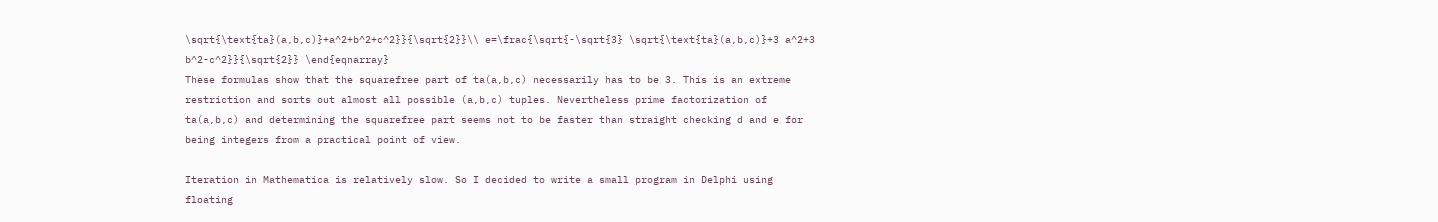\sqrt{\text{ta}(a,b,c)}+a^2+b^2+c^2}}{\sqrt{2}}\\ e=\frac{\sqrt{-\sqrt{3} \sqrt{\text{ta}(a,b,c)}+3 a^2+3 b^2-c^2}}{\sqrt{2}} \end{eqnarray}
These formulas show that the squarefree part of ta(a,b,c) necessarily has to be 3. This is an extreme restriction and sorts out almost all possible (a,b,c) tuples. Nevertheless prime factorization of ta(a,b,c) and determining the squarefree part seems not to be faster than straight checking d and e for being integers from a practical point of view.

Iteration in Mathematica is relatively slow. So I decided to write a small program in Delphi using floating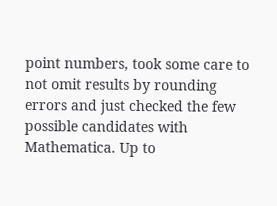point numbers, took some care to not omit results by rounding errors and just checked the few possible candidates with Mathematica. Up to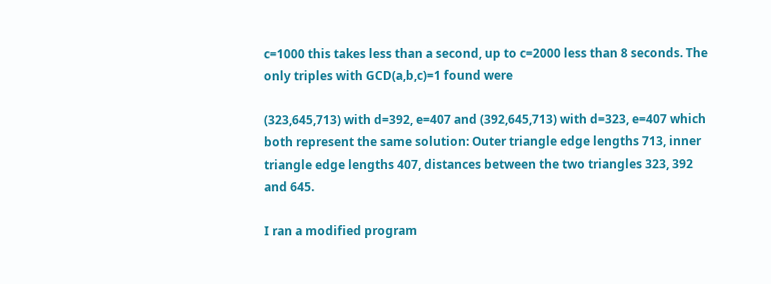c=1000 this takes less than a second, up to c=2000 less than 8 seconds. The only triples with GCD(a,b,c)=1 found were

(323,645,713) with d=392, e=407 and (392,645,713) with d=323, e=407 which both represent the same solution: Outer triangle edge lengths 713, inner triangle edge lengths 407, distances between the two triangles 323, 392 and 645.

I ran a modified program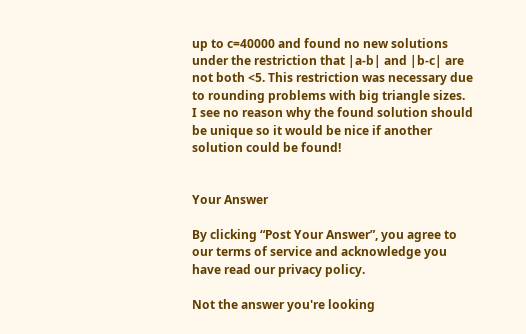up to c=40000 and found no new solutions under the restriction that |a-b| and |b-c| are not both <5. This restriction was necessary due to rounding problems with big triangle sizes.
I see no reason why the found solution should be unique so it would be nice if another solution could be found!


Your Answer

By clicking “Post Your Answer”, you agree to our terms of service and acknowledge you have read our privacy policy.

Not the answer you're looking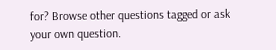for? Browse other questions tagged or ask your own question.